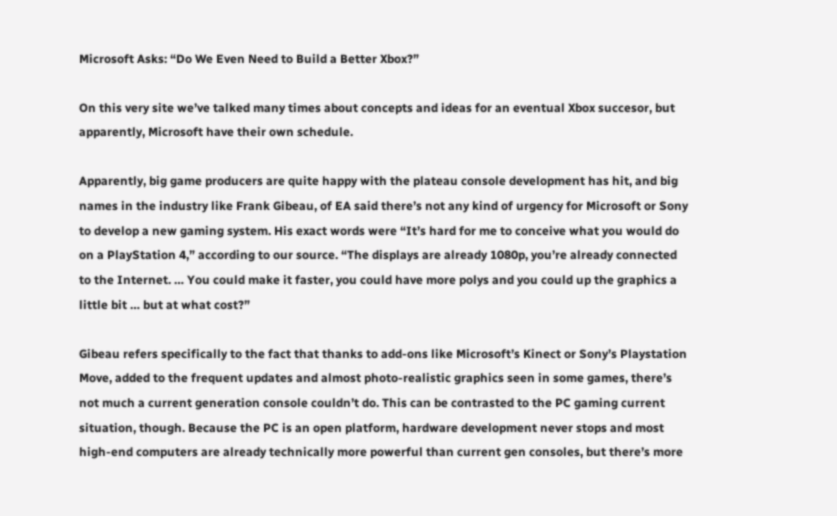Microsoft Asks: “Do We Even Need to Build a Better Xbox?”

On this very site we’ve talked many times about concepts and ideas for an eventual Xbox succesor, but apparently, Microsoft have their own schedule.

Apparently, big game producers are quite happy with the plateau console development has hit, and big names in the industry like Frank Gibeau, of EA said there’s not any kind of urgency for Microsoft or Sony to develop a new gaming system. His exact words were “It’s hard for me to conceive what you would do on a PlayStation 4,” according to our source. “The displays are already 1080p, you’re already connected to the Internet. … You could make it faster, you could have more polys and you could up the graphics a little bit … but at what cost?”

Gibeau refers specifically to the fact that thanks to add-ons like Microsoft’s Kinect or Sony’s Playstation Move, added to the frequent updates and almost photo-realistic graphics seen in some games, there’s not much a current generation console couldn’t do. This can be contrasted to the PC gaming current situation, though. Because the PC is an open platform, hardware development never stops and most high-end computers are already technically more powerful than current gen consoles, but there’s more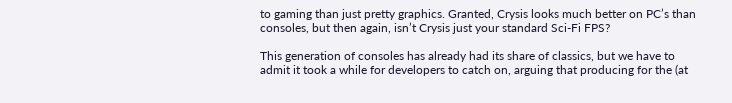to gaming than just pretty graphics. Granted, Crysis looks much better on PC’s than consoles, but then again, isn’t Crysis just your standard Sci-Fi FPS?

This generation of consoles has already had its share of classics, but we have to admit it took a while for developers to catch on, arguing that producing for the (at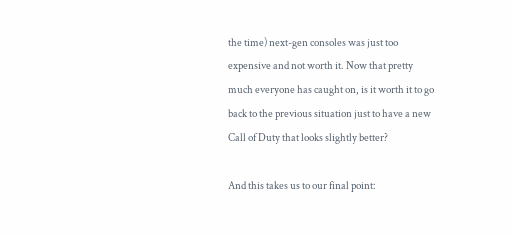the time) next-gen consoles was just too expensive and not worth it. Now that pretty much everyone has caught on, is it worth it to go back to the previous situation just to have a new Call of Duty that looks slightly better?

And this takes us to our final point: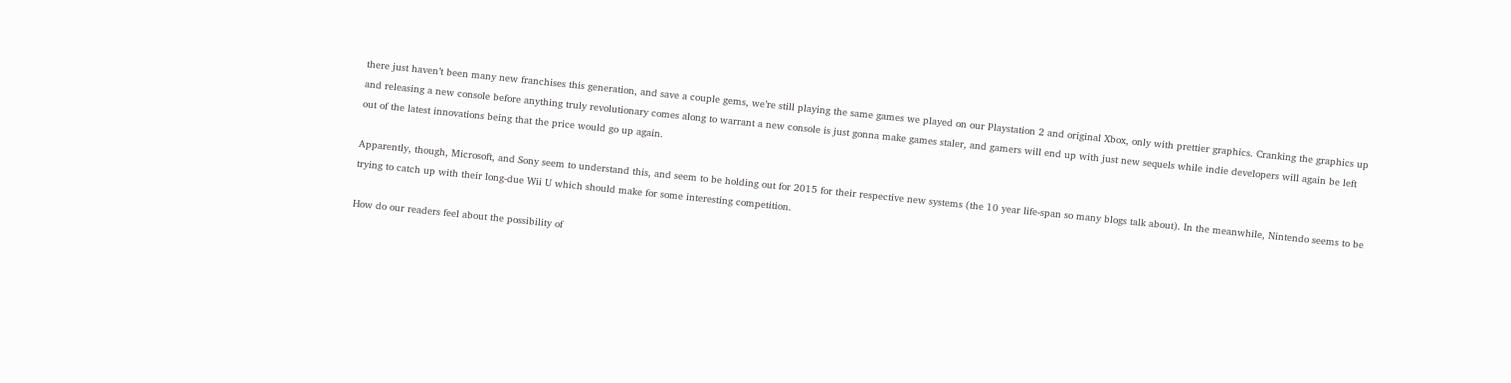there just haven’t been many new franchises this generation, and save a couple gems, we’re still playing the same games we played on our Playstation 2 and original Xbox, only with prettier graphics. Cranking the graphics up and releasing a new console before anything truly revolutionary comes along to warrant a new console is just gonna make games staler, and gamers will end up with just new sequels while indie developers will again be left out of the latest innovations being that the price would go up again.

Apparently, though, Microsoft, and Sony seem to understand this, and seem to be holding out for 2015 for their respective new systems (the 10 year life-span so many blogs talk about). In the meanwhile, Nintendo seems to be trying to catch up with their long-due Wii U which should make for some interesting competition.

How do our readers feel about the possibility of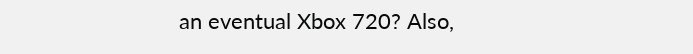an eventual Xbox 720? Also,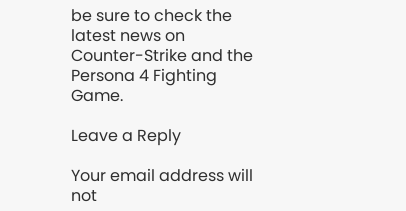be sure to check the latest news on Counter-Strike and the Persona 4 Fighting Game.

Leave a Reply

Your email address will not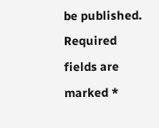be published. Required fields are marked *